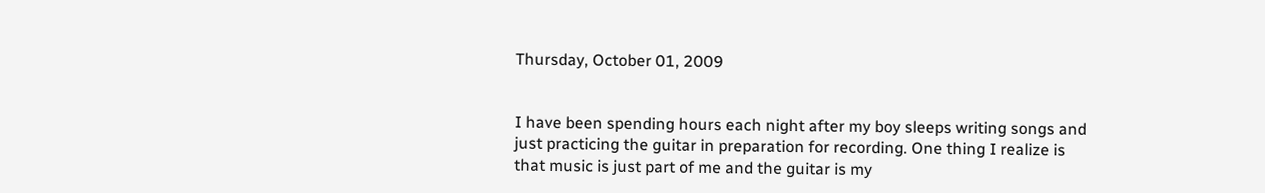Thursday, October 01, 2009


I have been spending hours each night after my boy sleeps writing songs and just practicing the guitar in preparation for recording. One thing I realize is that music is just part of me and the guitar is my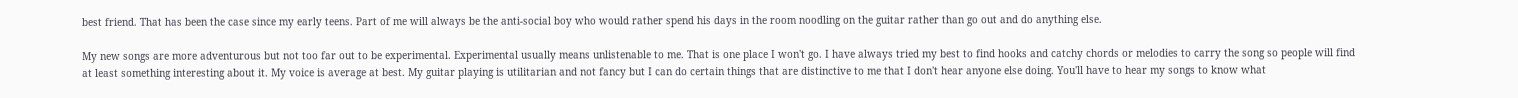best friend. That has been the case since my early teens. Part of me will always be the anti-social boy who would rather spend his days in the room noodling on the guitar rather than go out and do anything else.

My new songs are more adventurous but not too far out to be experimental. Experimental usually means unlistenable to me. That is one place I won't go. I have always tried my best to find hooks and catchy chords or melodies to carry the song so people will find at least something interesting about it. My voice is average at best. My guitar playing is utilitarian and not fancy but I can do certain things that are distinctive to me that I don't hear anyone else doing. You'll have to hear my songs to know what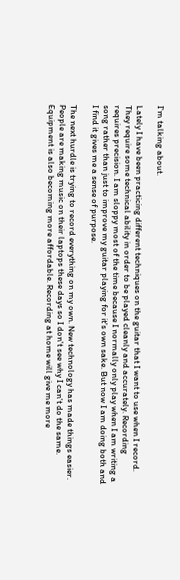I'm talking about.

Lately I have been practicing different techniques on the guitar that I want to use when I record. They require some technical ability in order to be played cleanly and accurately. Recording requires precision. I am sloppy most of the time because I normally only play when I am writing a song rather than just to improve my guitar playing for it's own sake. But now I am doing both and I find it gives me a sense of purpose.

The next hurdle is trying to record everything on my own. New technology has made things easier. People are making music on their laptops these days so I don't see why I can't do the same. Equipment is also becoming more affordable. Recording at home will give me more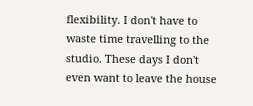flexibility. I don't have to waste time travelling to the studio. These days I don't even want to leave the house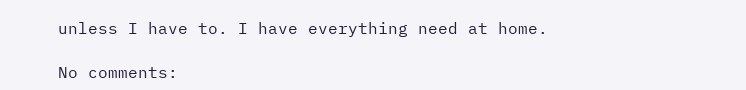unless I have to. I have everything need at home.

No comments: